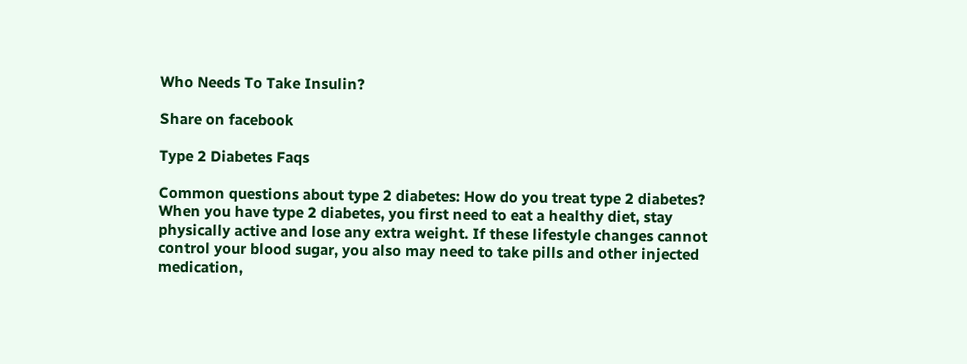Who Needs To Take Insulin?

Share on facebook

Type 2 Diabetes Faqs

Common questions about type 2 diabetes: How do you treat type 2 diabetes? When you have type 2 diabetes, you first need to eat a healthy diet, stay physically active and lose any extra weight. If these lifestyle changes cannot control your blood sugar, you also may need to take pills and other injected medication,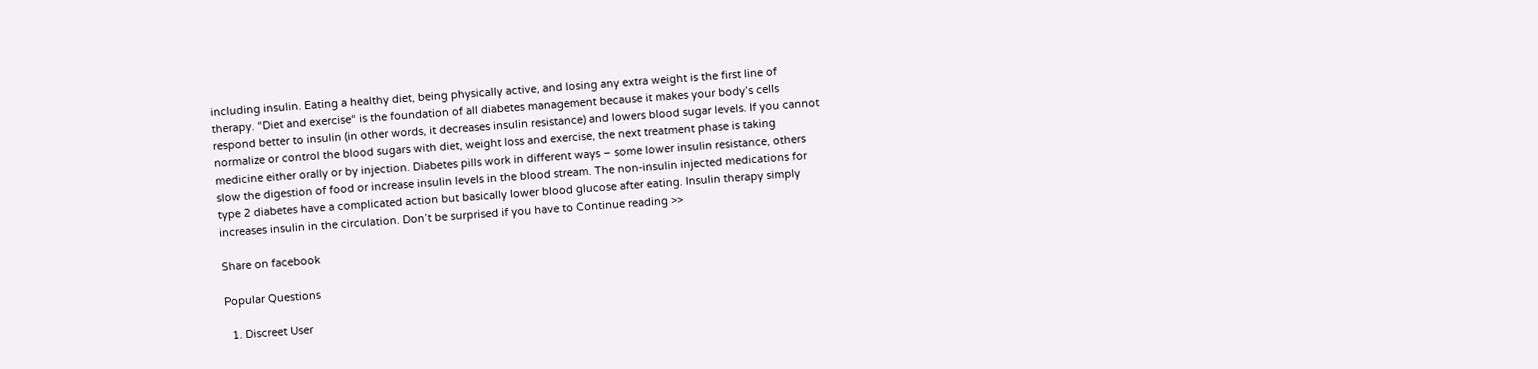including insulin. Eating a healthy diet, being physically active, and losing any extra weight is the first line of therapy. “Diet and exercise“ is the foundation of all diabetes management because it makes your body’s cells respond better to insulin (in other words, it decreases insulin resistance) and lowers blood sugar levels. If you cannot normalize or control the blood sugars with diet, weight loss and exercise, the next treatment phase is taking medicine either orally or by injection. Diabetes pills work in different ways – some lower insulin resistance, others slow the digestion of food or increase insulin levels in the blood stream. The non-insulin injected medications for type 2 diabetes have a complicated action but basically lower blood glucose after eating. Insulin therapy simply increases insulin in the circulation. Don’t be surprised if you have to Continue reading >>

Share on facebook

Popular Questions

  1. Discreet User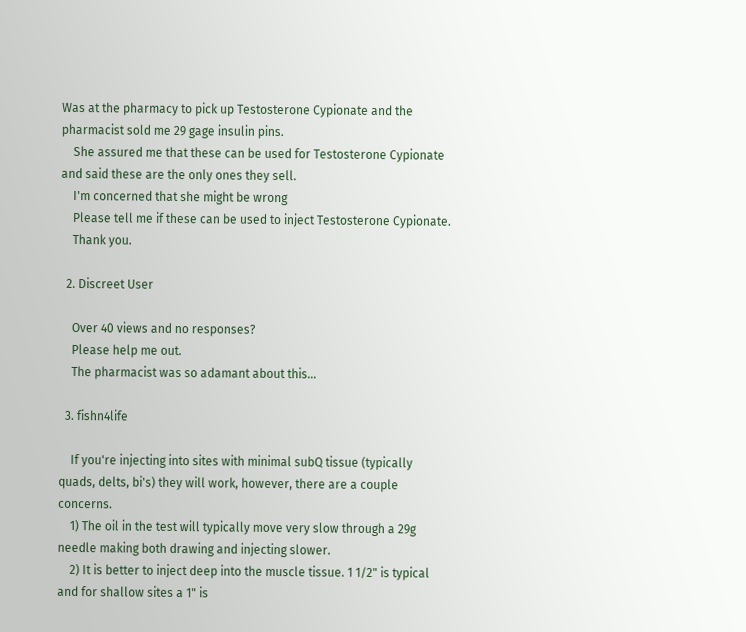Was at the pharmacy to pick up Testosterone Cypionate and the pharmacist sold me 29 gage insulin pins.
    She assured me that these can be used for Testosterone Cypionate and said these are the only ones they sell.
    I'm concerned that she might be wrong
    Please tell me if these can be used to inject Testosterone Cypionate.
    Thank you.

  2. Discreet User

    Over 40 views and no responses?
    Please help me out.
    The pharmacist was so adamant about this...

  3. fishn4life

    If you're injecting into sites with minimal subQ tissue (typically quads, delts, bi's) they will work, however, there are a couple concerns.
    1) The oil in the test will typically move very slow through a 29g needle making both drawing and injecting slower.
    2) It is better to inject deep into the muscle tissue. 1 1/2" is typical and for shallow sites a 1" is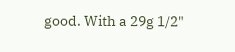good. With a 29g 1/2"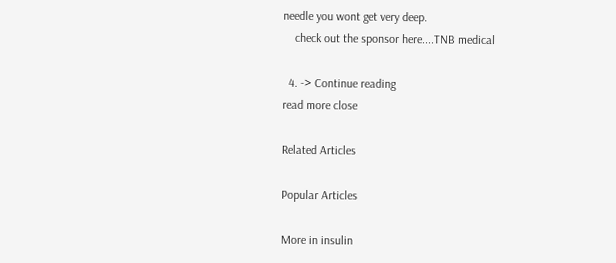needle you wont get very deep.
    check out the sponsor here....TNB medical

  4. -> Continue reading
read more close

Related Articles

Popular Articles

More in insulin